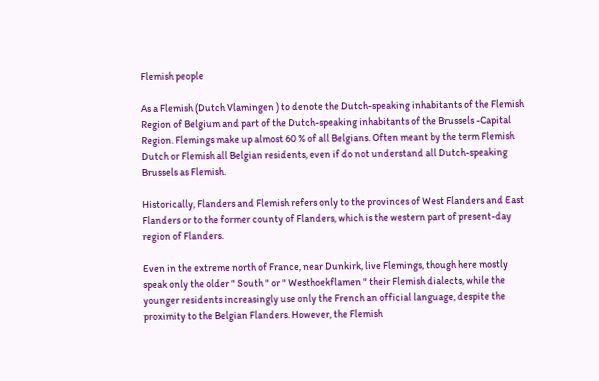Flemish people

As a Flemish (Dutch Vlamingen ) to denote the Dutch-speaking inhabitants of the Flemish Region of Belgium and part of the Dutch-speaking inhabitants of the Brussels -Capital Region. Flemings make up almost 60 % of all Belgians. Often meant by the term Flemish Dutch or Flemish all Belgian residents, even if do not understand all Dutch-speaking Brussels as Flemish.

Historically, Flanders and Flemish refers only to the provinces of West Flanders and East Flanders or to the former county of Flanders, which is the western part of present-day region of Flanders.

Even in the extreme north of France, near Dunkirk, live Flemings, though here mostly speak only the older " South " or " Westhoekflamen " their Flemish dialects, while the younger residents increasingly use only the French an official language, despite the proximity to the Belgian Flanders. However, the Flemish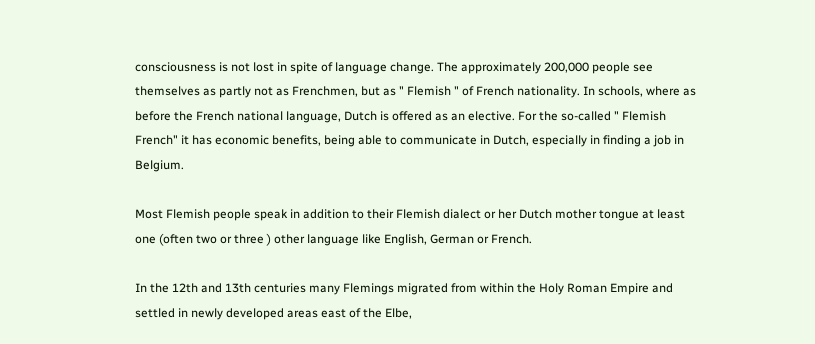consciousness is not lost in spite of language change. The approximately 200,000 people see themselves as partly not as Frenchmen, but as " Flemish " of French nationality. In schools, where as before the French national language, Dutch is offered as an elective. For the so-called " Flemish French" it has economic benefits, being able to communicate in Dutch, especially in finding a job in Belgium.

Most Flemish people speak in addition to their Flemish dialect or her Dutch mother tongue at least one (often two or three ) other language like English, German or French.

In the 12th and 13th centuries many Flemings migrated from within the Holy Roman Empire and settled in newly developed areas east of the Elbe,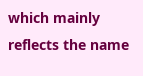which mainly reflects the name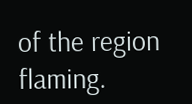of the region flaming.